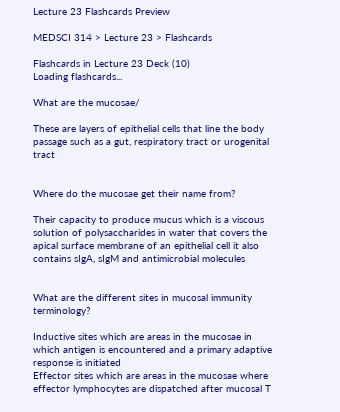Lecture 23 Flashcards Preview

MEDSCI 314 > Lecture 23 > Flashcards

Flashcards in Lecture 23 Deck (10)
Loading flashcards...

What are the mucosae/

These are layers of epithelial cells that line the body passage such as a gut, respiratory tract or urogenital tract


Where do the mucosae get their name from?

Their capacity to produce mucus which is a viscous solution of polysaccharides in water that covers the apical surface membrane of an epithelial cell it also contains sIgA, sIgM and antimicrobial molecules


What are the different sites in mucosal immunity terminology?

Inductive sites which are areas in the mucosae in which antigen is encountered and a primary adaptive response is initiated
Effector sites which are areas in the mucosae where effector lymphocytes are dispatched after mucosal T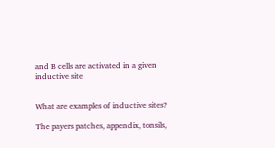and B cells are activated in a given inductive site


What are examples of inductive sites?

The payers patches, appendix, tonsils,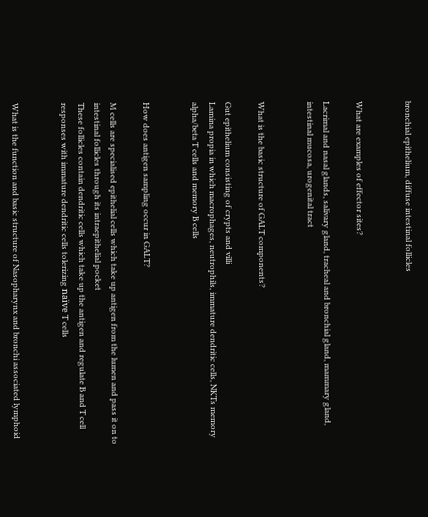bronchial epithelium, diffuse intestinal follicles


What are examples of effector sites?

Lacrimal and nasal glands, salivary gland, tracheal and bronchial gland, mammary gland, intestinal mucosa, urogenital tract


What is the basic structure of GALT components?

Gut epithelium consisting of crypts and villi
Lamina propia in which macrophages, neutrophils, immature dendritic cells, NKTs memory alpha/beta T cells and memory B cells


How does antigen sampling occur in GALT?

M cells are specialised epithelial cells which take up antigen from the lumen and pass it on to intestinal follicles through its intraepithelial pocket
These follicles contain dendritic cells which take up the antigen and regulate B and T cell responses with immature dendritic cells tolerizing naïve T cells


What is the function and basic structure of Nasopharynx and bronchi associated lymphoid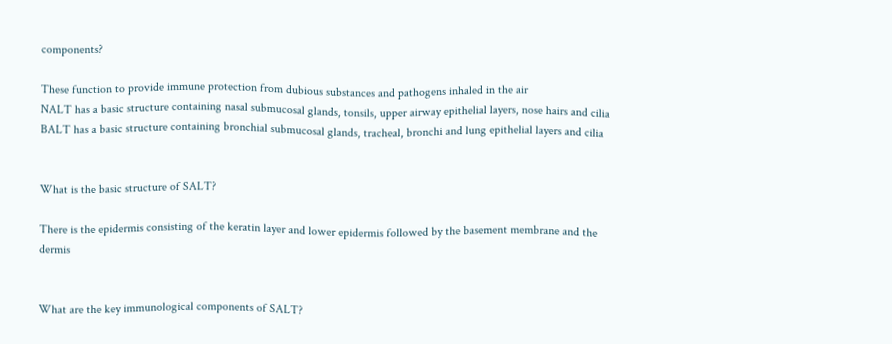components?

These function to provide immune protection from dubious substances and pathogens inhaled in the air
NALT has a basic structure containing nasal submucosal glands, tonsils, upper airway epithelial layers, nose hairs and cilia
BALT has a basic structure containing bronchial submucosal glands, tracheal, bronchi and lung epithelial layers and cilia


What is the basic structure of SALT?

There is the epidermis consisting of the keratin layer and lower epidermis followed by the basement membrane and the dermis


What are the key immunological components of SALT?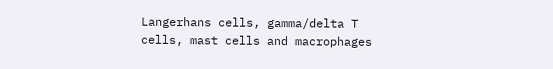Langerhans cells, gamma/delta T cells, mast cells and macrophages